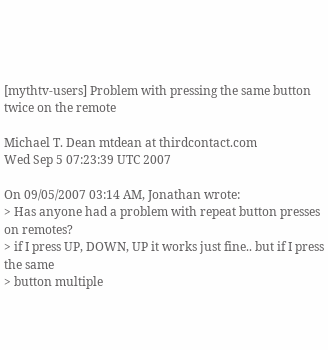[mythtv-users] Problem with pressing the same button twice on the remote

Michael T. Dean mtdean at thirdcontact.com
Wed Sep 5 07:23:39 UTC 2007

On 09/05/2007 03:14 AM, Jonathan wrote:
> Has anyone had a problem with repeat button presses on remotes?
> if I press UP, DOWN, UP it works just fine.. but if I press the same
> button multiple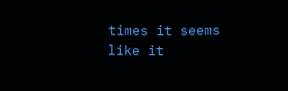times it seems like it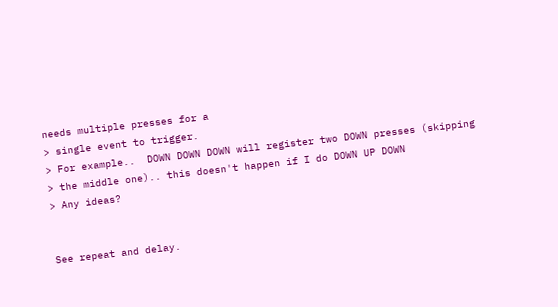needs multiple presses for a
> single event to trigger.
> For example..  DOWN DOWN DOWN will register two DOWN presses (skipping
> the middle one).. this doesn't happen if I do DOWN UP DOWN
> Any ideas?


See repeat and delay.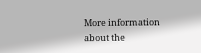More information about the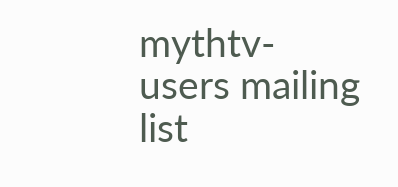mythtv-users mailing list